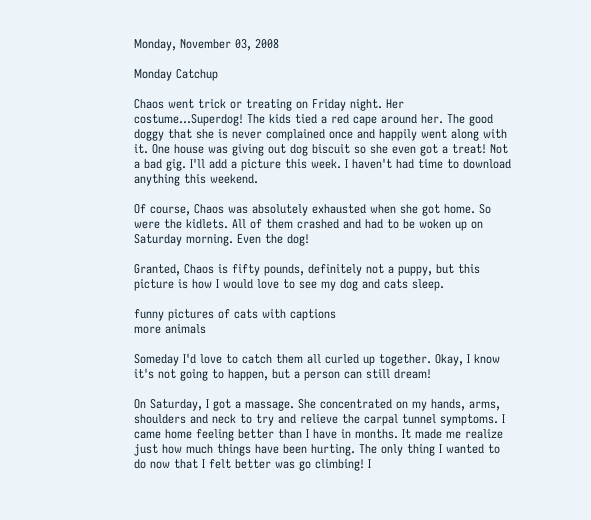Monday, November 03, 2008

Monday Catchup

Chaos went trick or treating on Friday night. Her costume...Superdog! The kids tied a red cape around her. The good doggy that she is never complained once and happily went along with it. One house was giving out dog biscuit so she even got a treat! Not a bad gig. I'll add a picture this week. I haven't had time to download anything this weekend.

Of course, Chaos was absolutely exhausted when she got home. So were the kidlets. All of them crashed and had to be woken up on Saturday morning. Even the dog!

Granted, Chaos is fifty pounds, definitely not a puppy, but this picture is how I would love to see my dog and cats sleep.

funny pictures of cats with captions
more animals

Someday I'd love to catch them all curled up together. Okay, I know it's not going to happen, but a person can still dream!

On Saturday, I got a massage. She concentrated on my hands, arms, shoulders and neck to try and relieve the carpal tunnel symptoms. I came home feeling better than I have in months. It made me realize just how much things have been hurting. The only thing I wanted to do now that I felt better was go climbing! I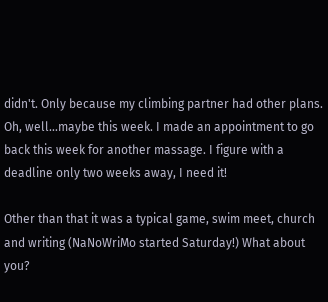didn't. Only because my climbing partner had other plans. Oh, well...maybe this week. I made an appointment to go back this week for another massage. I figure with a deadline only two weeks away, I need it!

Other than that it was a typical game, swim meet, church and writing (NaNoWriMo started Saturday!) What about you?